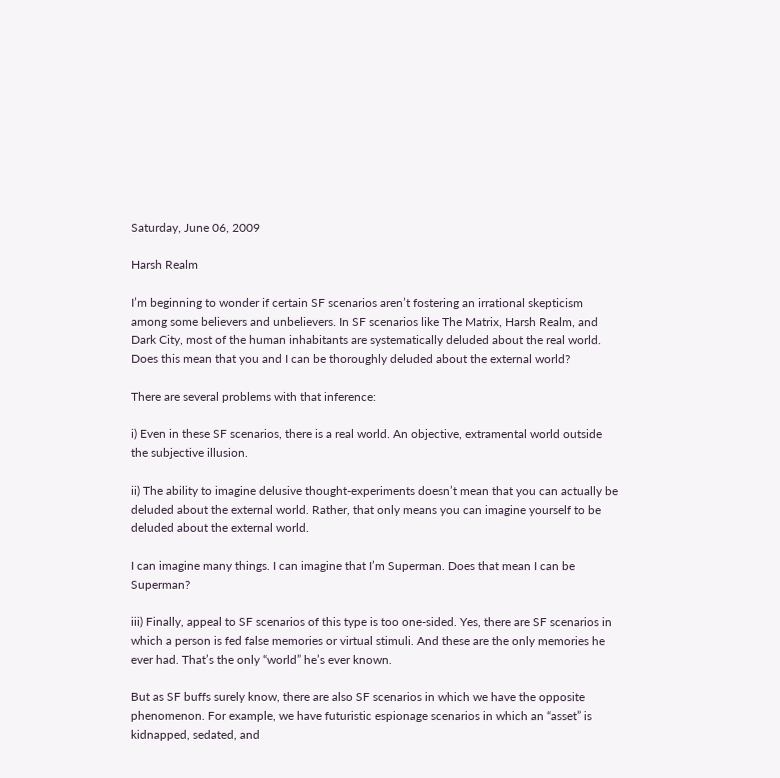Saturday, June 06, 2009

Harsh Realm

I’m beginning to wonder if certain SF scenarios aren’t fostering an irrational skepticism among some believers and unbelievers. In SF scenarios like The Matrix, Harsh Realm, and Dark City, most of the human inhabitants are systematically deluded about the real world. Does this mean that you and I can be thoroughly deluded about the external world?

There are several problems with that inference:

i) Even in these SF scenarios, there is a real world. An objective, extramental world outside the subjective illusion.

ii) The ability to imagine delusive thought-experiments doesn’t mean that you can actually be deluded about the external world. Rather, that only means you can imagine yourself to be deluded about the external world.

I can imagine many things. I can imagine that I’m Superman. Does that mean I can be Superman?

iii) Finally, appeal to SF scenarios of this type is too one-sided. Yes, there are SF scenarios in which a person is fed false memories or virtual stimuli. And these are the only memories he ever had. That’s the only “world” he’s ever known.

But as SF buffs surely know, there are also SF scenarios in which we have the opposite phenomenon. For example, we have futuristic espionage scenarios in which an “asset” is kidnapped, sedated, and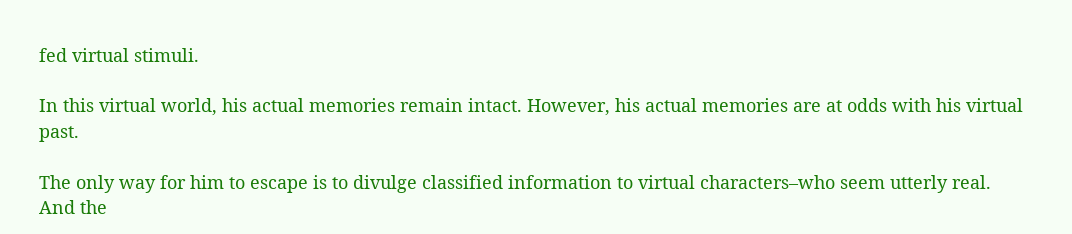fed virtual stimuli.

In this virtual world, his actual memories remain intact. However, his actual memories are at odds with his virtual past.

The only way for him to escape is to divulge classified information to virtual characters–who seem utterly real. And the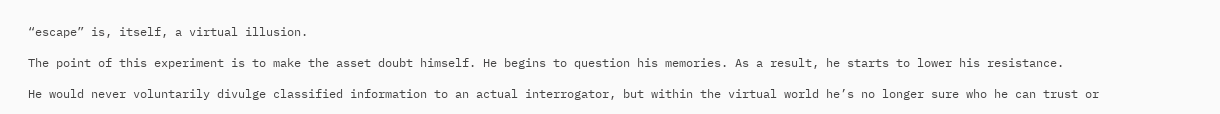“escape” is, itself, a virtual illusion.

The point of this experiment is to make the asset doubt himself. He begins to question his memories. As a result, he starts to lower his resistance.

He would never voluntarily divulge classified information to an actual interrogator, but within the virtual world he’s no longer sure who he can trust or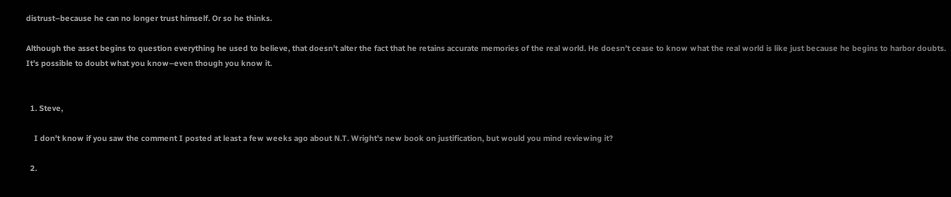distrust–because he can no longer trust himself. Or so he thinks.

Although the asset begins to question everything he used to believe, that doesn’t alter the fact that he retains accurate memories of the real world. He doesn’t cease to know what the real world is like just because he begins to harbor doubts. It’s possible to doubt what you know–even though you know it.


  1. Steve,

    I don't know if you saw the comment I posted at least a few weeks ago about N.T. Wright's new book on justification, but would you mind reviewing it?

  2.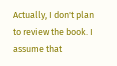Actually, I don't plan to review the book. I assume that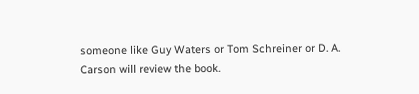someone like Guy Waters or Tom Schreiner or D. A. Carson will review the book.